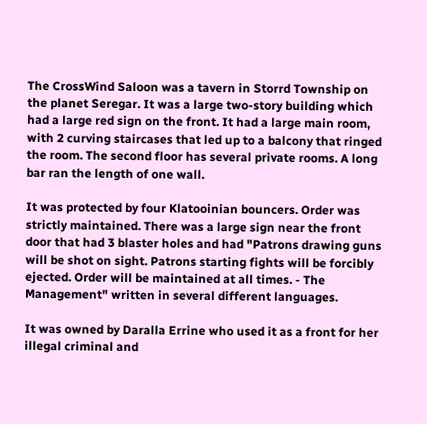The CrossWind Saloon was a tavern in Storrd Township on the planet Seregar. It was a large two-story building which had a large red sign on the front. It had a large main room, with 2 curving staircases that led up to a balcony that ringed the room. The second floor has several private rooms. A long bar ran the length of one wall.

It was protected by four Klatooinian bouncers. Order was strictly maintained. There was a large sign near the front door that had 3 blaster holes and had "Patrons drawing guns will be shot on sight. Patrons starting fights will be forcibly ejected. Order will be maintained at all times. - The Management" written in several different languages.

It was owned by Daralla Errine who used it as a front for her illegal criminal and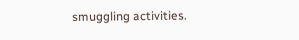smuggling activities.